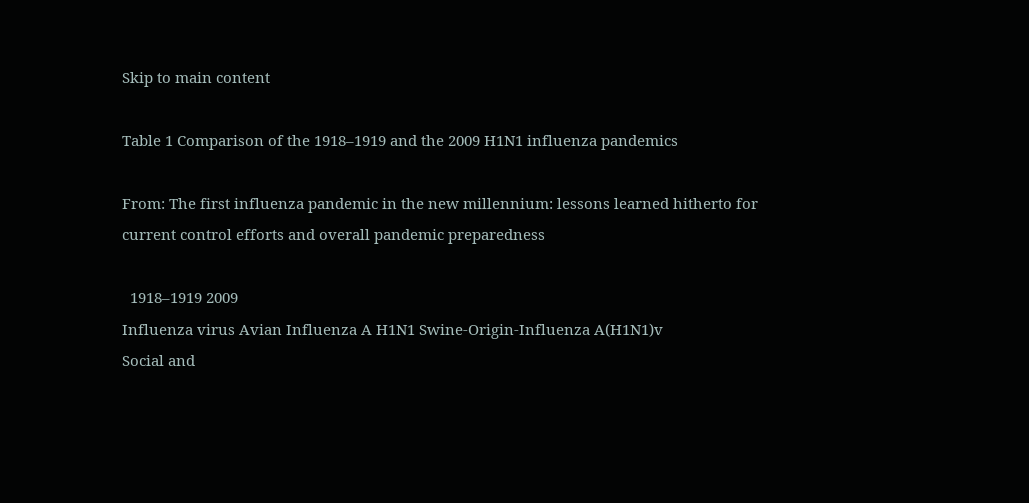Skip to main content

Table 1 Comparison of the 1918–1919 and the 2009 H1N1 influenza pandemics

From: The first influenza pandemic in the new millennium: lessons learned hitherto for current control efforts and overall pandemic preparedness

  1918–1919 2009
Influenza virus Avian Influenza A H1N1 Swine-Origin-Influenza A(H1N1)v
Social and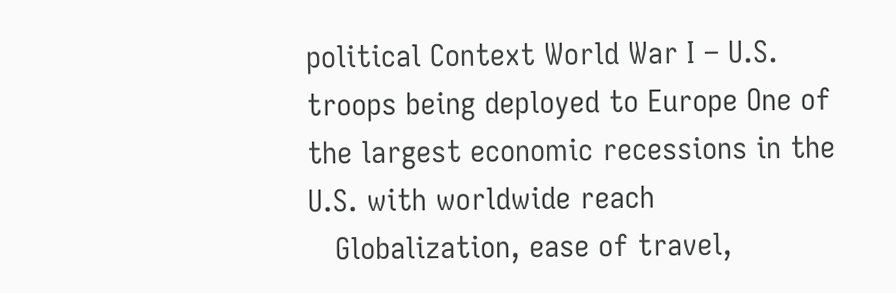political Context World War I – U.S. troops being deployed to Europe One of the largest economic recessions in the U.S. with worldwide reach
   Globalization, ease of travel,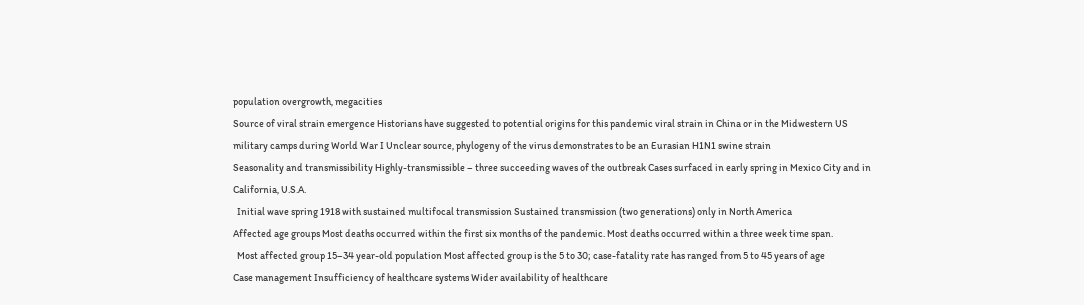population overgrowth, megacities
Source of viral strain emergence Historians have suggested to potential origins for this pandemic viral strain in China or in the Midwestern US military camps during World War I Unclear source, phylogeny of the virus demonstrates to be an Eurasian H1N1 swine strain
Seasonality and transmissibility Highly-transmissible – three succeeding waves of the outbreak Cases surfaced in early spring in Mexico City and in California, U.S.A.
  Initial wave spring 1918 with sustained multifocal transmission Sustained transmission (two generations) only in North America
Affected age groups Most deaths occurred within the first six months of the pandemic. Most deaths occurred within a three week time span.
  Most affected group 15–34 year-old population Most affected group is the 5 to 30; case-fatality rate has ranged from 5 to 45 years of age
Case management Insufficiency of healthcare systems Wider availability of healthcare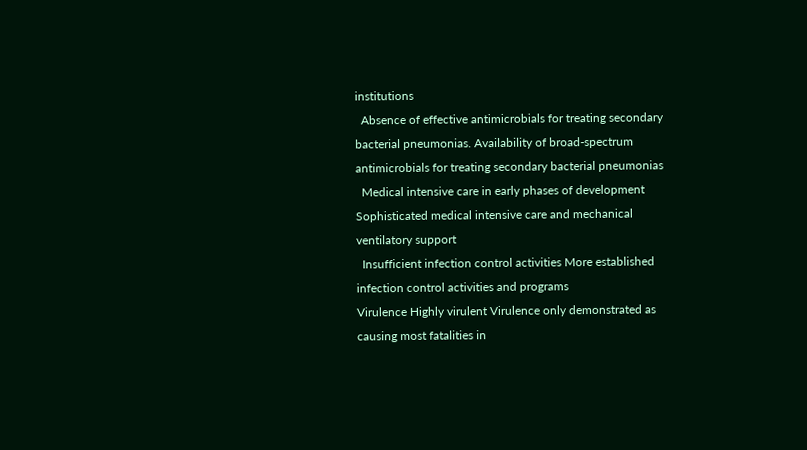institutions
  Absence of effective antimicrobials for treating secondary bacterial pneumonias. Availability of broad-spectrum antimicrobials for treating secondary bacterial pneumonias
  Medical intensive care in early phases of development Sophisticated medical intensive care and mechanical ventilatory support
  Insufficient infection control activities More established infection control activities and programs
Virulence Highly virulent Virulence only demonstrated as causing most fatalities in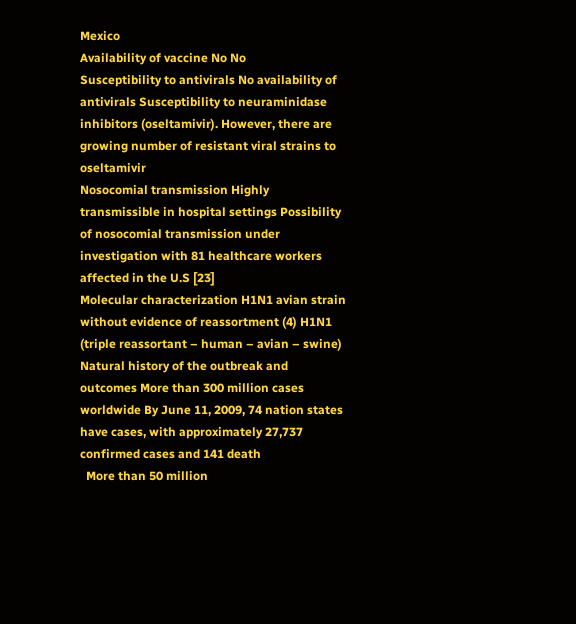Mexico
Availability of vaccine No No
Susceptibility to antivirals No availability of antivirals Susceptibility to neuraminidase inhibitors (oseltamivir). However, there are growing number of resistant viral strains to oseltamivir
Nosocomial transmission Highly transmissible in hospital settings Possibility of nosocomial transmission under investigation with 81 healthcare workers affected in the U.S [23]
Molecular characterization H1N1 avian strain without evidence of reassortment (4) H1N1 (triple reassortant – human – avian – swine)
Natural history of the outbreak and outcomes More than 300 million cases worldwide By June 11, 2009, 74 nation states have cases, with approximately 27,737 confirmed cases and 141 death
  More than 50 million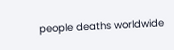people deaths worldwide